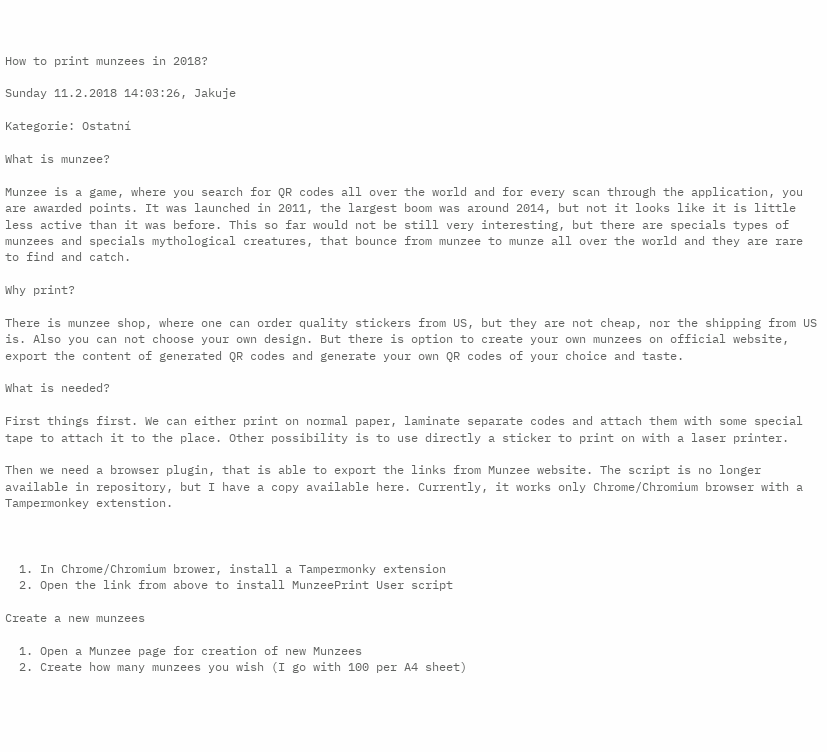How to print munzees in 2018?

Sunday 11.2.2018 14:03:26, Jakuje

Kategorie: Ostatní

What is munzee?

Munzee is a game, where you search for QR codes all over the world and for every scan through the application, you are awarded points. It was launched in 2011, the largest boom was around 2014, but not it looks like it is little less active than it was before. This so far would not be still very interesting, but there are specials types of munzees and specials mythological creatures, that bounce from munzee to munze all over the world and they are rare to find and catch.

Why print?

There is munzee shop, where one can order quality stickers from US, but they are not cheap, nor the shipping from US is. Also you can not choose your own design. But there is option to create your own munzees on official website, export the content of generated QR codes and generate your own QR codes of your choice and taste.

What is needed?

First things first. We can either print on normal paper, laminate separate codes and attach them with some special tape to attach it to the place. Other possibility is to use directly a sticker to print on with a laser printer.

Then we need a browser plugin, that is able to export the links from Munzee website. The script is no longer available in repository, but I have a copy available here. Currently, it works only Chrome/Chromium browser with a Tampermonkey extenstion.



  1. In Chrome/Chromium brower, install a Tampermonky extension
  2. Open the link from above to install MunzeePrint User script

Create a new munzees

  1. Open a Munzee page for creation of new Munzees
  2. Create how many munzees you wish (I go with 100 per A4 sheet)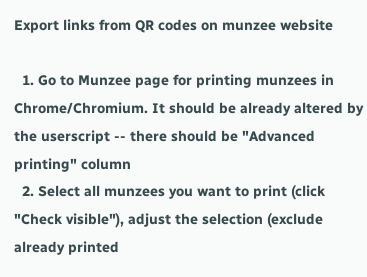Export links from QR codes on munzee website

  1. Go to Munzee page for printing munzees in Chrome/Chromium. It should be already altered by the userscript -- there should be "Advanced printing" column
  2. Select all munzees you want to print (click "Check visible"), adjust the selection (exclude already printed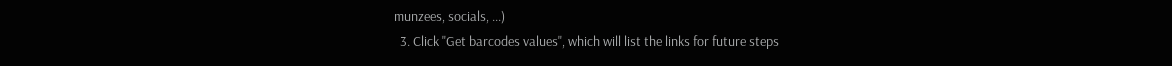munzees, socials, ...)
  3. Click "Get barcodes values", which will list the links for future steps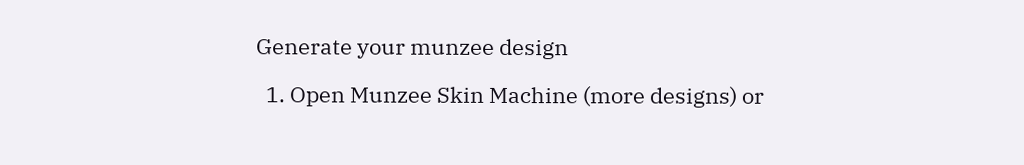Generate your munzee design

  1. Open Munzee Skin Machine (more designs) or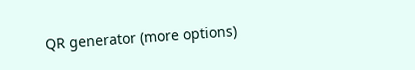QR generator (more options)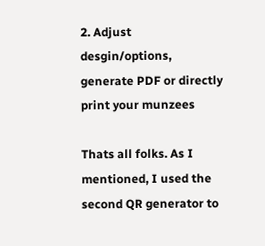2. Adjust desgin/options, generate PDF or directly print your munzees

Thats all folks. As I mentioned, I used the second QR generator to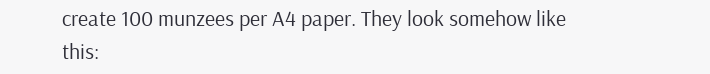create 100 munzees per A4 paper. They look somehow like this: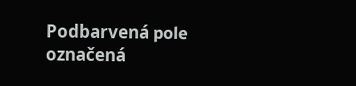Podbarvená pole označená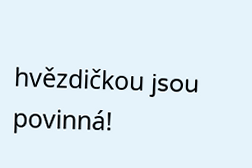hvězdičkou jsou povinná!